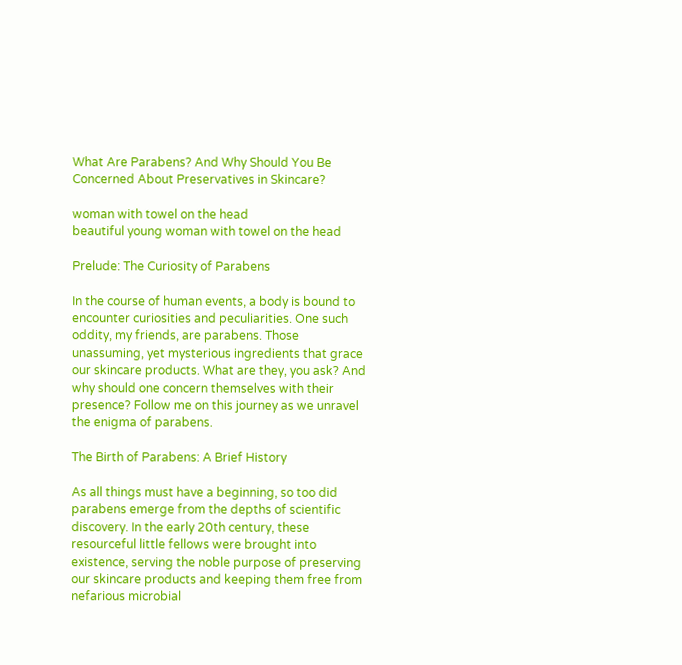What Are Parabens? And Why Should You Be Concerned About Preservatives in Skincare?

woman with towel on the head
beautiful young woman with towel on the head

Prelude: The Curiosity of Parabens

In the course of human events, a body is bound to encounter curiosities and peculiarities. One such oddity, my friends, are parabens. Those unassuming, yet mysterious ingredients that grace our skincare products. What are they, you ask? And why should one concern themselves with their presence? Follow me on this journey as we unravel the enigma of parabens.

The Birth of Parabens: A Brief History

As all things must have a beginning, so too did parabens emerge from the depths of scientific discovery. In the early 20th century, these resourceful little fellows were brought into existence, serving the noble purpose of preserving our skincare products and keeping them free from nefarious microbial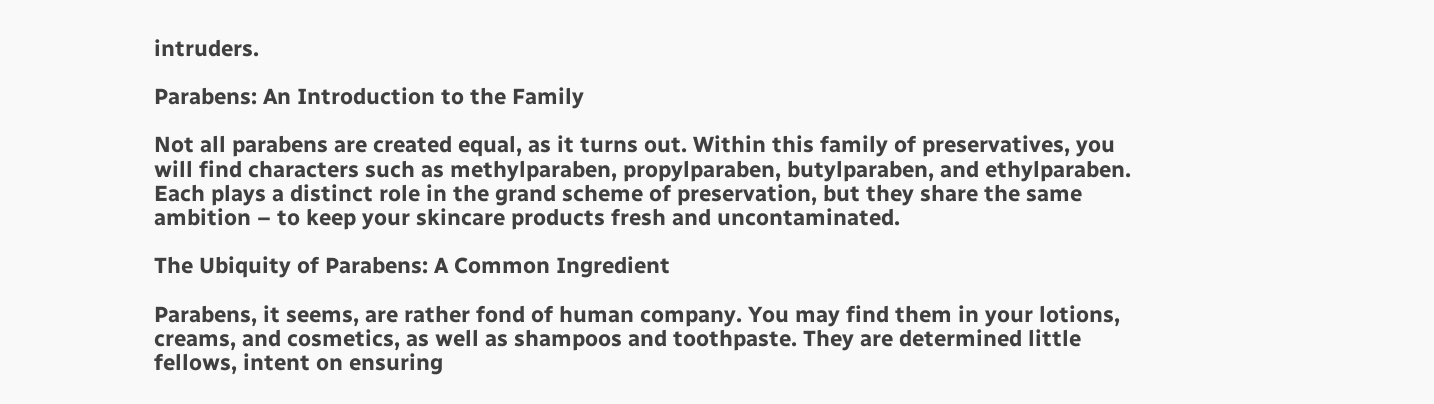intruders.

Parabens: An Introduction to the Family

Not all parabens are created equal, as it turns out. Within this family of preservatives, you will find characters such as methylparaben, propylparaben, butylparaben, and ethylparaben. Each plays a distinct role in the grand scheme of preservation, but they share the same ambition – to keep your skincare products fresh and uncontaminated.

The Ubiquity of Parabens: A Common Ingredient

Parabens, it seems, are rather fond of human company. You may find them in your lotions, creams, and cosmetics, as well as shampoos and toothpaste. They are determined little fellows, intent on ensuring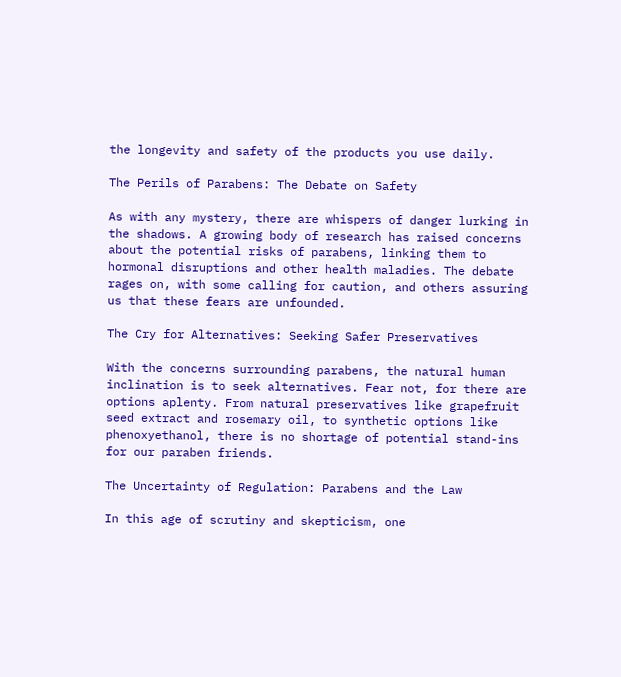the longevity and safety of the products you use daily.

The Perils of Parabens: The Debate on Safety

As with any mystery, there are whispers of danger lurking in the shadows. A growing body of research has raised concerns about the potential risks of parabens, linking them to hormonal disruptions and other health maladies. The debate rages on, with some calling for caution, and others assuring us that these fears are unfounded.

The Cry for Alternatives: Seeking Safer Preservatives

With the concerns surrounding parabens, the natural human inclination is to seek alternatives. Fear not, for there are options aplenty. From natural preservatives like grapefruit seed extract and rosemary oil, to synthetic options like phenoxyethanol, there is no shortage of potential stand-ins for our paraben friends.

The Uncertainty of Regulation: Parabens and the Law

In this age of scrutiny and skepticism, one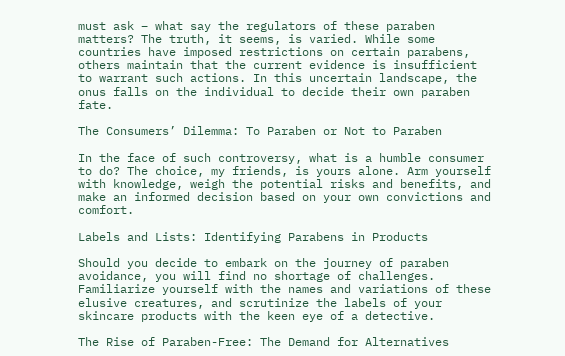must ask – what say the regulators of these paraben matters? The truth, it seems, is varied. While some countries have imposed restrictions on certain parabens, others maintain that the current evidence is insufficient to warrant such actions. In this uncertain landscape, the onus falls on the individual to decide their own paraben fate.

The Consumers’ Dilemma: To Paraben or Not to Paraben

In the face of such controversy, what is a humble consumer to do? The choice, my friends, is yours alone. Arm yourself with knowledge, weigh the potential risks and benefits, and make an informed decision based on your own convictions and comfort.

Labels and Lists: Identifying Parabens in Products

Should you decide to embark on the journey of paraben avoidance, you will find no shortage of challenges. Familiarize yourself with the names and variations of these elusive creatures, and scrutinize the labels of your skincare products with the keen eye of a detective.

The Rise of Paraben-Free: The Demand for Alternatives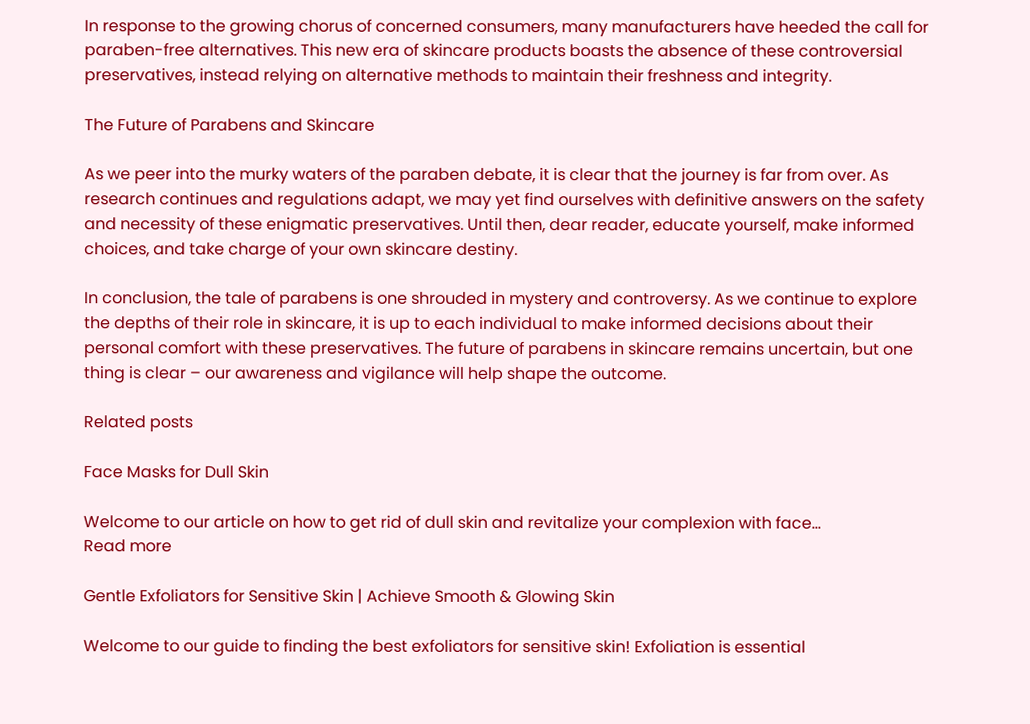In response to the growing chorus of concerned consumers, many manufacturers have heeded the call for paraben-free alternatives. This new era of skincare products boasts the absence of these controversial preservatives, instead relying on alternative methods to maintain their freshness and integrity.

The Future of Parabens and Skincare

As we peer into the murky waters of the paraben debate, it is clear that the journey is far from over. As research continues and regulations adapt, we may yet find ourselves with definitive answers on the safety and necessity of these enigmatic preservatives. Until then, dear reader, educate yourself, make informed choices, and take charge of your own skincare destiny.

In conclusion, the tale of parabens is one shrouded in mystery and controversy. As we continue to explore the depths of their role in skincare, it is up to each individual to make informed decisions about their personal comfort with these preservatives. The future of parabens in skincare remains uncertain, but one thing is clear – our awareness and vigilance will help shape the outcome.

Related posts

Face Masks for Dull Skin

Welcome to our article on how to get rid of dull skin and revitalize your complexion with face…
Read more

Gentle Exfoliators for Sensitive Skin | Achieve Smooth & Glowing Skin

Welcome to our guide to finding the best exfoliators for sensitive skin! Exfoliation is essential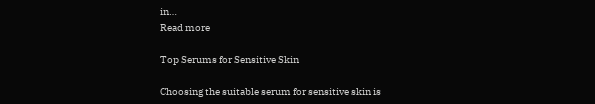in…
Read more

Top Serums for Sensitive Skin

Choosing the suitable serum for sensitive skin is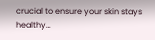crucial to ensure your skin stays healthy…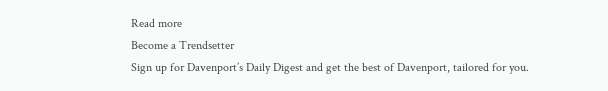Read more
Become a Trendsetter
Sign up for Davenport’s Daily Digest and get the best of Davenport, tailored for you.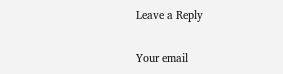Leave a Reply

Your email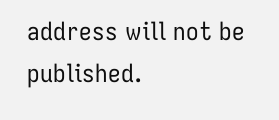address will not be published.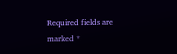Required fields are marked *